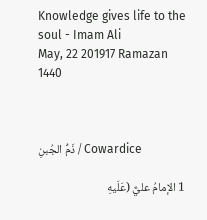Knowledge gives life to the soul - Imam Ali
May, 22 201917 Ramazan 1440



ذَمُّ الجُبنِ / Cowardice

1 الإمامُ عليٌّ (عَلَيهِ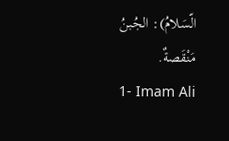الّسَلامُ): الجُبنُ مَنْقَصةٌ.
1- Imam Ali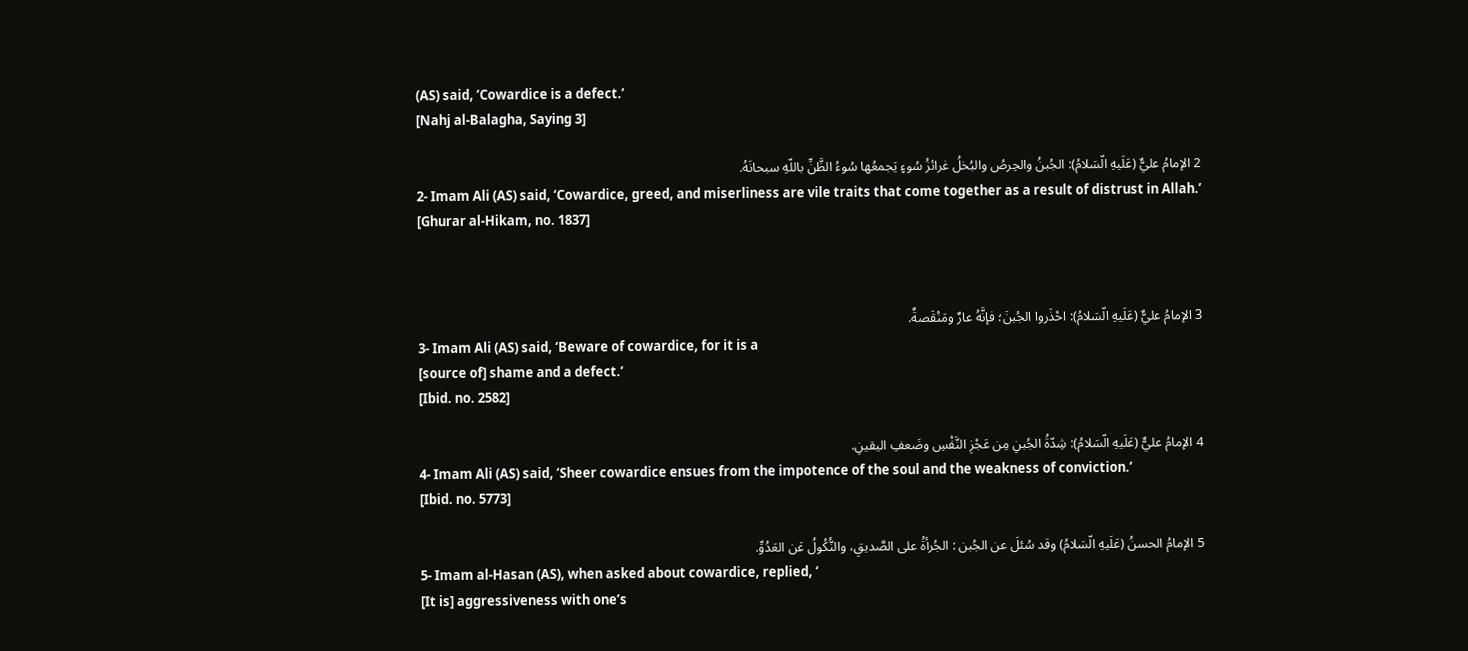(AS) said, ‘Cowardice is a defect.’
[Nahj al-Balagha, Saying 3]

2 الإمامُ عليٌّ (عَلَيهِ الّسَلامُ): الجُبنُ والحِرصُ والبُخلُ غرائزُ سُوءٍ يَجمعُها سُوءُ الظَّنِّ باللّهِ سبحانَهُ.
2- Imam Ali (AS) said, ‘Cowardice, greed, and miserliness are vile traits that come together as a result of distrust in Allah.’
[Ghurar al-Hikam, no. 1837]



3 الإمامُ عليٌّ (عَلَيهِ الّسَلامُ): احْذَروا الجُبنَ؛ فإنَّهُ عارٌ ومَنْقَصةٌ.
3- Imam Ali (AS) said, ‘Beware of cowardice, for it is a
[source of] shame and a defect.’
[Ibid. no. 2582]

4 الإمامُ عليٌّ (عَلَيهِ الّسَلامُ): شِدّةُ الجُبنِ مِن عَجْزِ النَّفْسِ وضَعفِ اليقينِ.
4- Imam Ali (AS) said, ‘Sheer cowardice ensues from the impotence of the soul and the weakness of conviction.’
[Ibid. no. 5773]

5 الإمامُ الحسنُ (عَلَيهِ الّسَلامُ) وقد سُئلَ عن الجُبن : الجُرأةُ على الصَّديقِ، والنُّكُولُ عَن العَدُوِّ.
5- Imam al-Hasan (AS), when asked about cowardice, replied, ‘
[It is] aggressiveness with one’s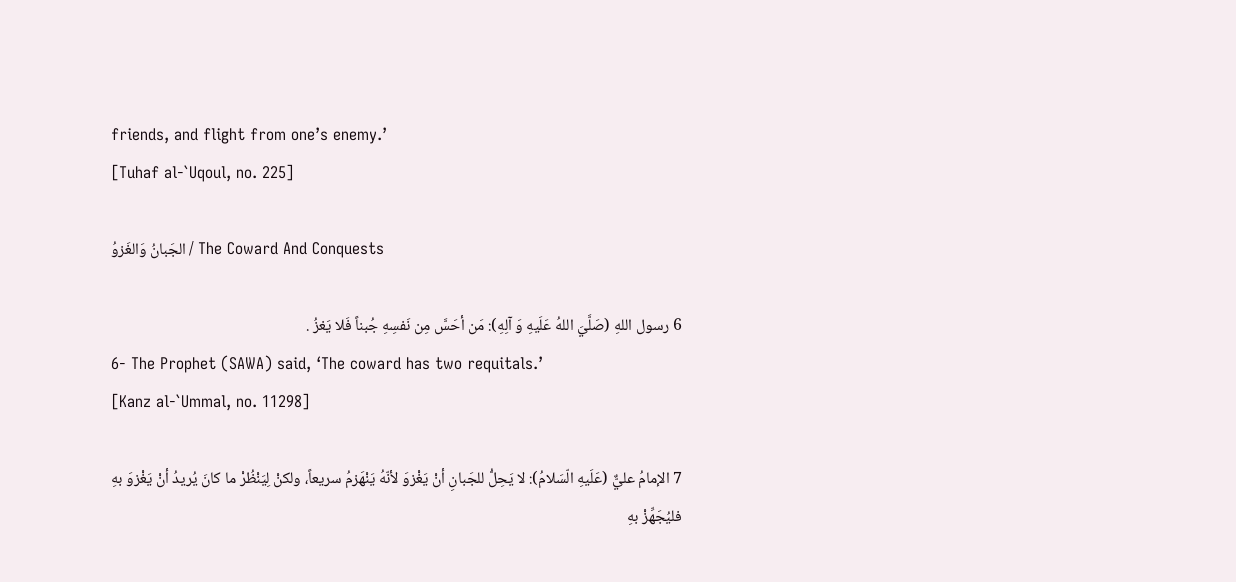friends, and flight from one’s enemy.’
[Tuhaf al-`Uqoul, no. 225]

الجَبانُ وَالغَزوُ / The Coward And Conquests

6 رسول اللهِ (صَلَّيَ اللهُ عَلَيهِ وَ آلِهِ): مَن أحَسَّ مِن نَفسِهِ جُبناً فَلا يَغزُ .
6- The Prophet (SAWA) said, ‘The coward has two requitals.’
[Kanz al-`Ummal, no. 11298]

7 الإمامُ عليٌّ (عَلَيهِ الّسَلامُ): لا يَحِلُّ للجَبانِ أنْ يَغْزوَ لأنّهُ يَنْهَزمُ سريعاً، ولكنْ لِيَنْظُرْ ما كانَ يُريدُ أنْ يَغْزوَ بهِ فليُجَهِّزْ بهِ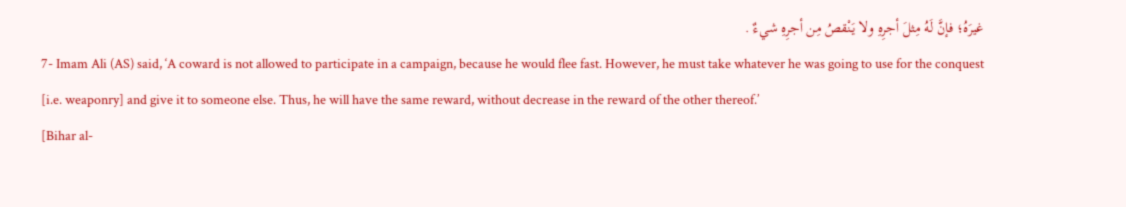غيرَهُ؛ فإنَّ لَهُ مِثلَ أجرِهِ ولا يَنْقصُ مِن أجرِهِ شيءٌ .
7- Imam Ali (AS) said, ‘A coward is not allowed to participate in a campaign, because he would flee fast. However, he must take whatever he was going to use for the conquest
[i.e. weaponry] and give it to someone else. Thus, he will have the same reward, without decrease in the reward of the other thereof.’
[Bihar al-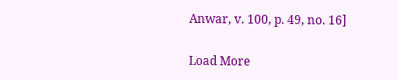Anwar, v. 100, p. 49, no. 16]

Load More